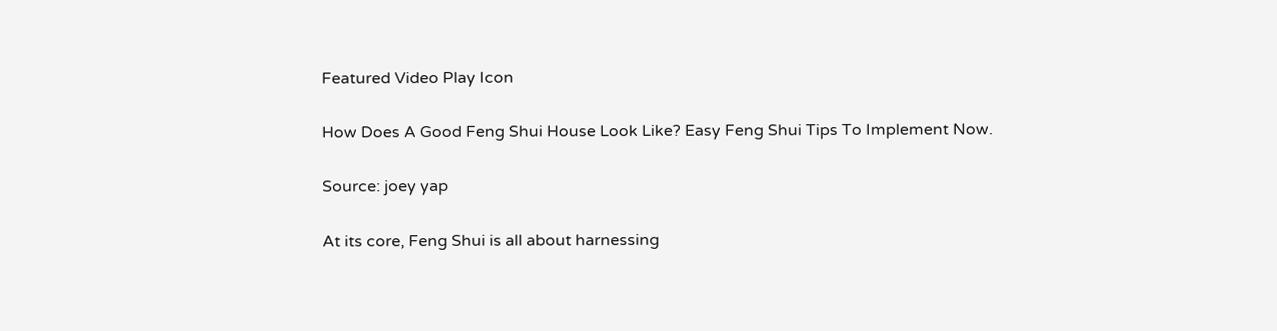Featured Video Play Icon

How Does A Good Feng Shui House Look Like? Easy Feng Shui Tips To Implement Now.

Source: joey yap

At its core, Feng Shui is all about harnessing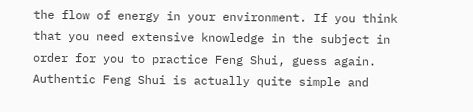the flow of energy in your environment. If you think that you need extensive knowledge in the subject in order for you to practice Feng Shui, guess again. Authentic Feng Shui is actually quite simple and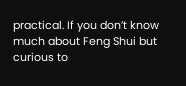practical. If you don’t know much about Feng Shui but curious to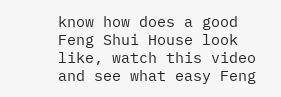know how does a good Feng Shui House look like, watch this video and see what easy Feng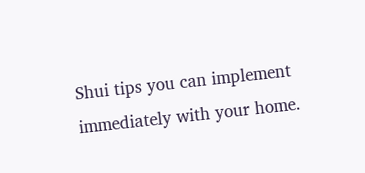Shui tips you can implement immediately with your home.